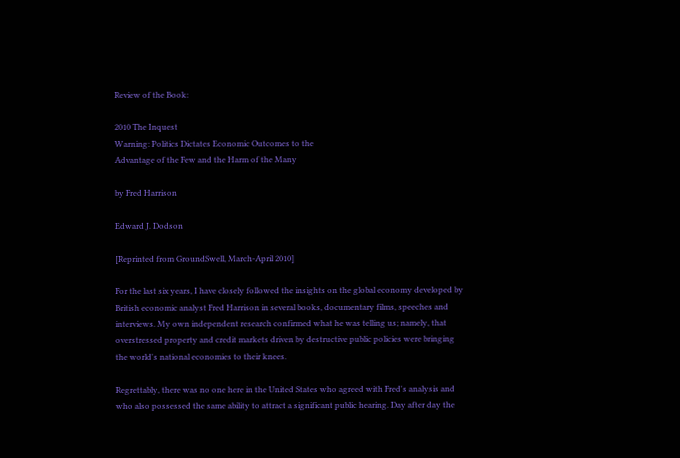Review of the Book:

2010 The Inquest
Warning: Politics Dictates Economic Outcomes to the
Advantage of the Few and the Harm of the Many

by Fred Harrison

Edward J. Dodson

[Reprinted from GroundSwell, March-April 2010]

For the last six years, I have closely followed the insights on the global economy developed by British economic analyst Fred Harrison in several books, documentary films, speeches and interviews. My own independent research confirmed what he was telling us; namely, that overstressed property and credit markets driven by destructive public policies were bringing the world's national economies to their knees.

Regrettably, there was no one here in the United States who agreed with Fred's analysis and who also possessed the same ability to attract a significant public hearing. Day after day the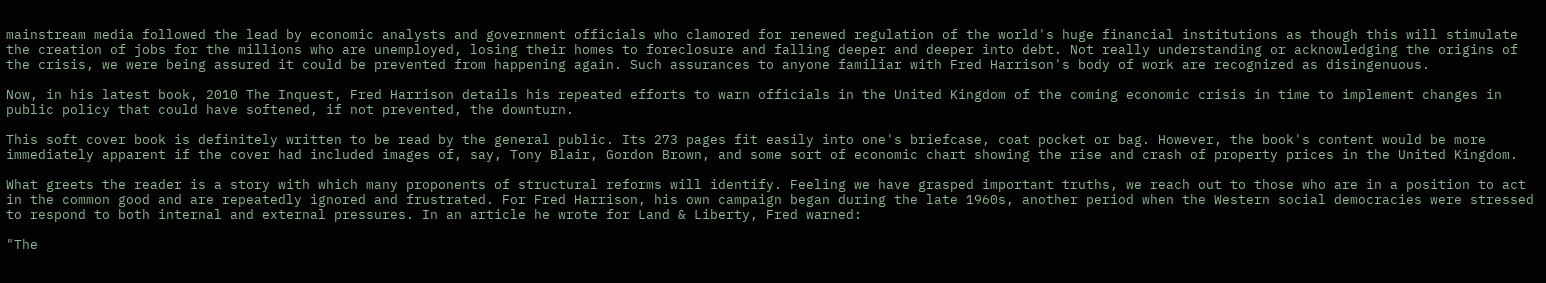mainstream media followed the lead by economic analysts and government officials who clamored for renewed regulation of the world's huge financial institutions as though this will stimulate the creation of jobs for the millions who are unemployed, losing their homes to foreclosure and falling deeper and deeper into debt. Not really understanding or acknowledging the origins of the crisis, we were being assured it could be prevented from happening again. Such assurances to anyone familiar with Fred Harrison's body of work are recognized as disingenuous.

Now, in his latest book, 2010 The Inquest, Fred Harrison details his repeated efforts to warn officials in the United Kingdom of the coming economic crisis in time to implement changes in public policy that could have softened, if not prevented, the downturn.

This soft cover book is definitely written to be read by the general public. Its 273 pages fit easily into one's briefcase, coat pocket or bag. However, the book's content would be more immediately apparent if the cover had included images of, say, Tony Blair, Gordon Brown, and some sort of economic chart showing the rise and crash of property prices in the United Kingdom.

What greets the reader is a story with which many proponents of structural reforms will identify. Feeling we have grasped important truths, we reach out to those who are in a position to act in the common good and are repeatedly ignored and frustrated. For Fred Harrison, his own campaign began during the late 1960s, another period when the Western social democracies were stressed to respond to both internal and external pressures. In an article he wrote for Land & Liberty, Fred warned:

"The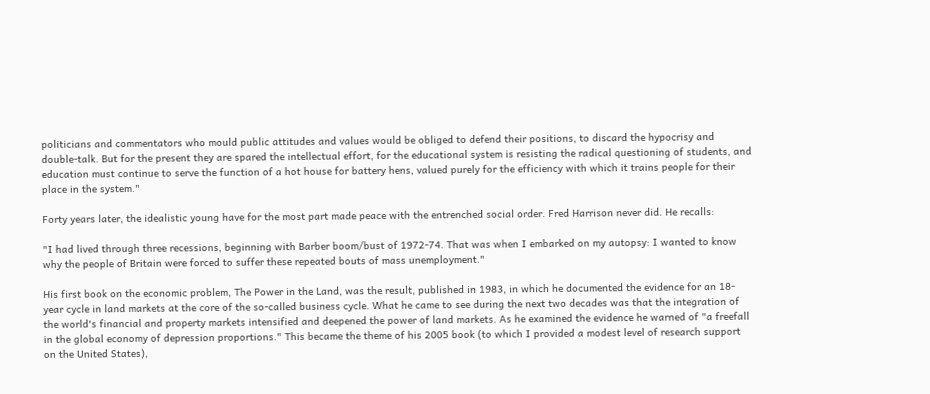politicians and commentators who mould public attitudes and values would be obliged to defend their positions, to discard the hypocrisy and double-talk. But for the present they are spared the intellectual effort, for the educational system is resisting the radical questioning of students, and education must continue to serve the function of a hot house for battery hens, valued purely for the efficiency with which it trains people for their place in the system."

Forty years later, the idealistic young have for the most part made peace with the entrenched social order. Fred Harrison never did. He recalls:

"I had lived through three recessions, beginning with Barber boom/bust of 1972-74. That was when I embarked on my autopsy: I wanted to know why the people of Britain were forced to suffer these repeated bouts of mass unemployment."

His first book on the economic problem, The Power in the Land, was the result, published in 1983, in which he documented the evidence for an 18-year cycle in land markets at the core of the so-called business cycle. What he came to see during the next two decades was that the integration of the world's financial and property markets intensified and deepened the power of land markets. As he examined the evidence he warned of "a freefall in the global economy of depression proportions." This became the theme of his 2005 book (to which I provided a modest level of research support on the United States),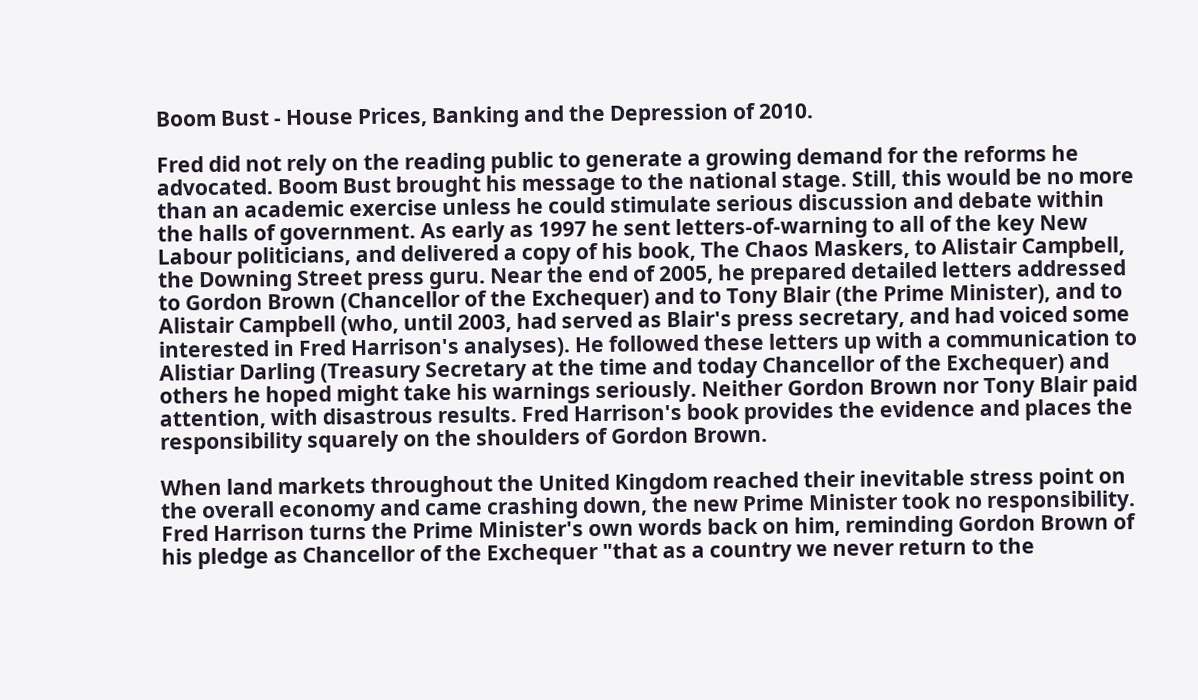Boom Bust - House Prices, Banking and the Depression of 2010.

Fred did not rely on the reading public to generate a growing demand for the reforms he advocated. Boom Bust brought his message to the national stage. Still, this would be no more than an academic exercise unless he could stimulate serious discussion and debate within the halls of government. As early as 1997 he sent letters-of-warning to all of the key New Labour politicians, and delivered a copy of his book, The Chaos Maskers, to Alistair Campbell, the Downing Street press guru. Near the end of 2005, he prepared detailed letters addressed to Gordon Brown (Chancellor of the Exchequer) and to Tony Blair (the Prime Minister), and to Alistair Campbell (who, until 2003, had served as Blair's press secretary, and had voiced some interested in Fred Harrison's analyses). He followed these letters up with a communication to Alistiar Darling (Treasury Secretary at the time and today Chancellor of the Exchequer) and others he hoped might take his warnings seriously. Neither Gordon Brown nor Tony Blair paid attention, with disastrous results. Fred Harrison's book provides the evidence and places the responsibility squarely on the shoulders of Gordon Brown.

When land markets throughout the United Kingdom reached their inevitable stress point on the overall economy and came crashing down, the new Prime Minister took no responsibility. Fred Harrison turns the Prime Minister's own words back on him, reminding Gordon Brown of his pledge as Chancellor of the Exchequer "that as a country we never return to the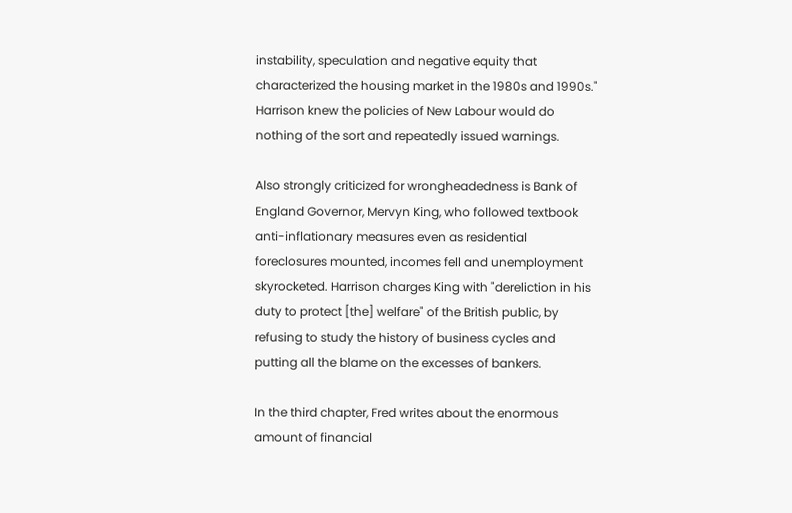instability, speculation and negative equity that characterized the housing market in the 1980s and 1990s." Harrison knew the policies of New Labour would do nothing of the sort and repeatedly issued warnings.

Also strongly criticized for wrongheadedness is Bank of England Governor, Mervyn King, who followed textbook anti-inflationary measures even as residential foreclosures mounted, incomes fell and unemployment skyrocketed. Harrison charges King with "dereliction in his duty to protect [the] welfare" of the British public, by refusing to study the history of business cycles and putting all the blame on the excesses of bankers.

In the third chapter, Fred writes about the enormous amount of financial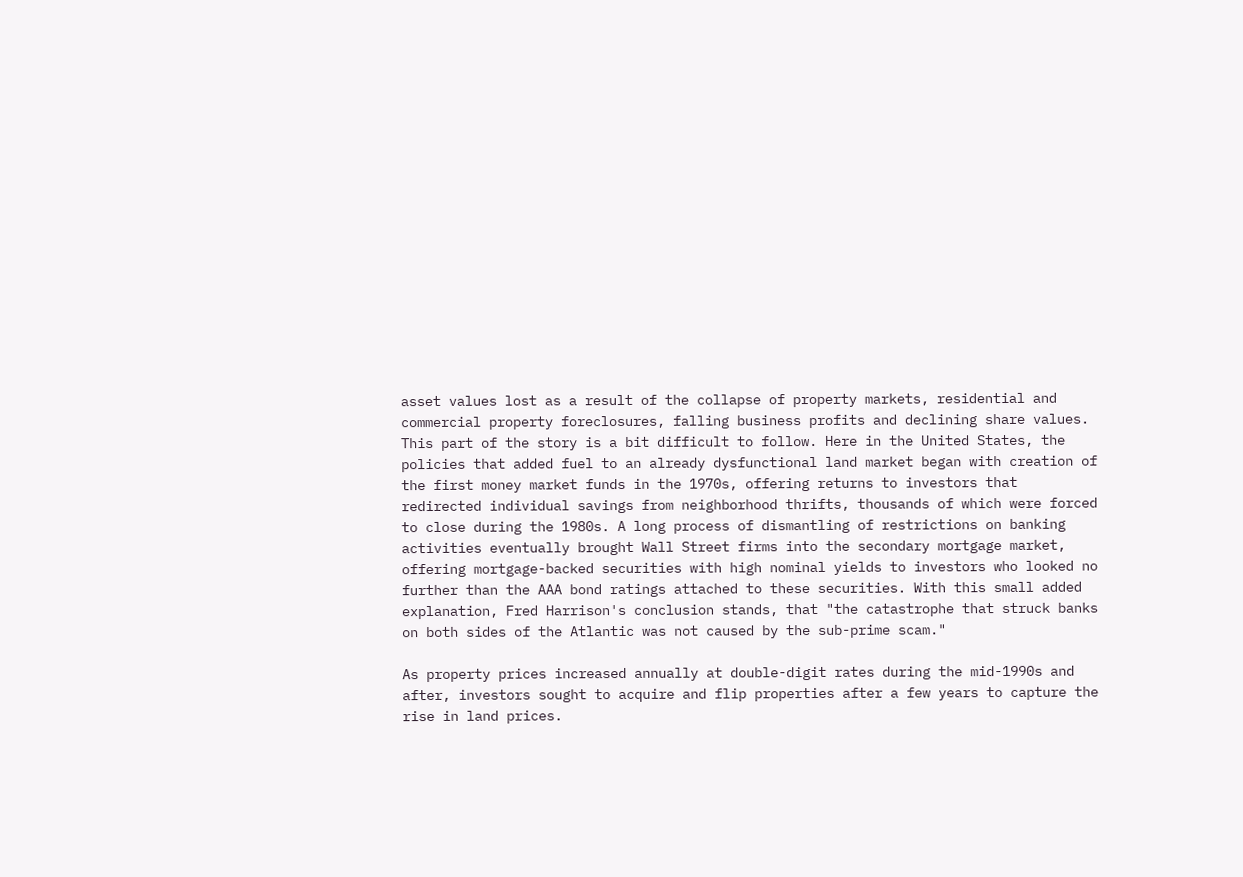asset values lost as a result of the collapse of property markets, residential and commercial property foreclosures, falling business profits and declining share values. This part of the story is a bit difficult to follow. Here in the United States, the policies that added fuel to an already dysfunctional land market began with creation of the first money market funds in the 1970s, offering returns to investors that redirected individual savings from neighborhood thrifts, thousands of which were forced to close during the 1980s. A long process of dismantling of restrictions on banking activities eventually brought Wall Street firms into the secondary mortgage market, offering mortgage-backed securities with high nominal yields to investors who looked no further than the AAA bond ratings attached to these securities. With this small added explanation, Fred Harrison's conclusion stands, that "the catastrophe that struck banks on both sides of the Atlantic was not caused by the sub-prime scam."

As property prices increased annually at double-digit rates during the mid-1990s and after, investors sought to acquire and flip properties after a few years to capture the rise in land prices.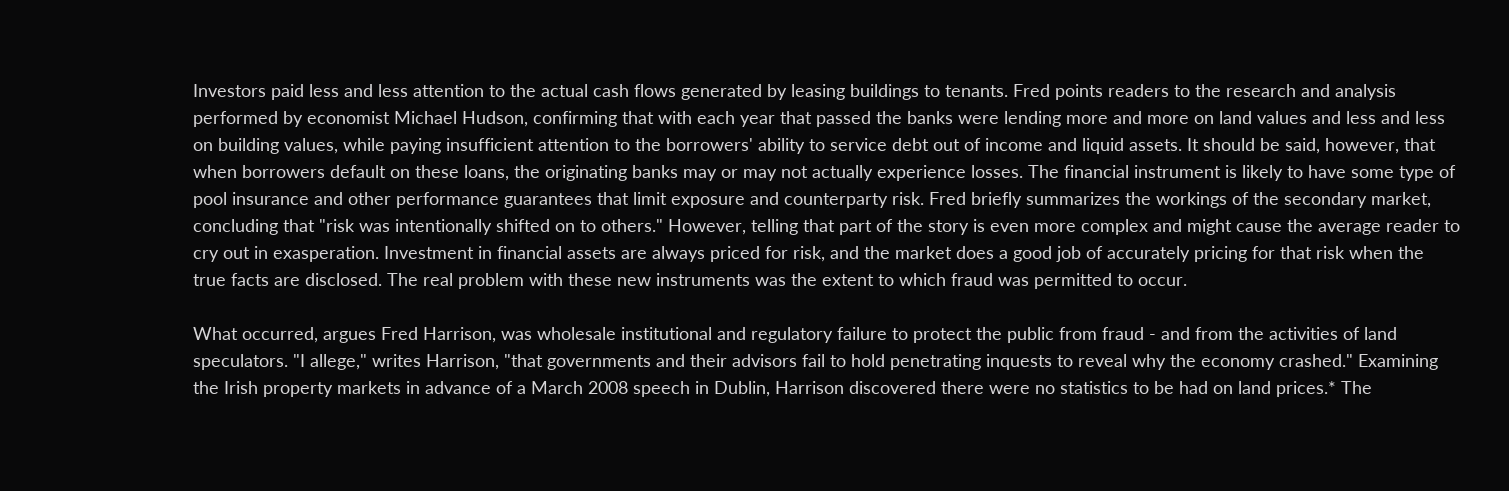Investors paid less and less attention to the actual cash flows generated by leasing buildings to tenants. Fred points readers to the research and analysis performed by economist Michael Hudson, confirming that with each year that passed the banks were lending more and more on land values and less and less on building values, while paying insufficient attention to the borrowers' ability to service debt out of income and liquid assets. It should be said, however, that when borrowers default on these loans, the originating banks may or may not actually experience losses. The financial instrument is likely to have some type of pool insurance and other performance guarantees that limit exposure and counterparty risk. Fred briefly summarizes the workings of the secondary market, concluding that "risk was intentionally shifted on to others." However, telling that part of the story is even more complex and might cause the average reader to cry out in exasperation. Investment in financial assets are always priced for risk, and the market does a good job of accurately pricing for that risk when the true facts are disclosed. The real problem with these new instruments was the extent to which fraud was permitted to occur.

What occurred, argues Fred Harrison, was wholesale institutional and regulatory failure to protect the public from fraud - and from the activities of land speculators. "I allege," writes Harrison, "that governments and their advisors fail to hold penetrating inquests to reveal why the economy crashed." Examining the Irish property markets in advance of a March 2008 speech in Dublin, Harrison discovered there were no statistics to be had on land prices.* The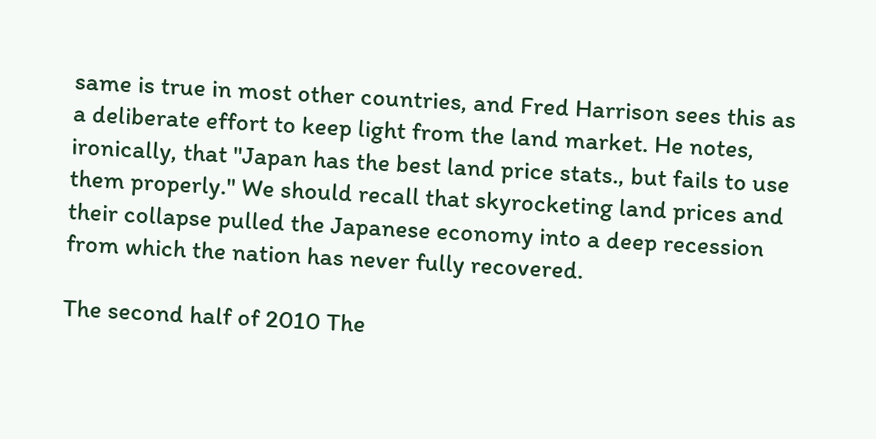same is true in most other countries, and Fred Harrison sees this as a deliberate effort to keep light from the land market. He notes, ironically, that "Japan has the best land price stats., but fails to use them properly." We should recall that skyrocketing land prices and their collapse pulled the Japanese economy into a deep recession from which the nation has never fully recovered.

The second half of 2010 The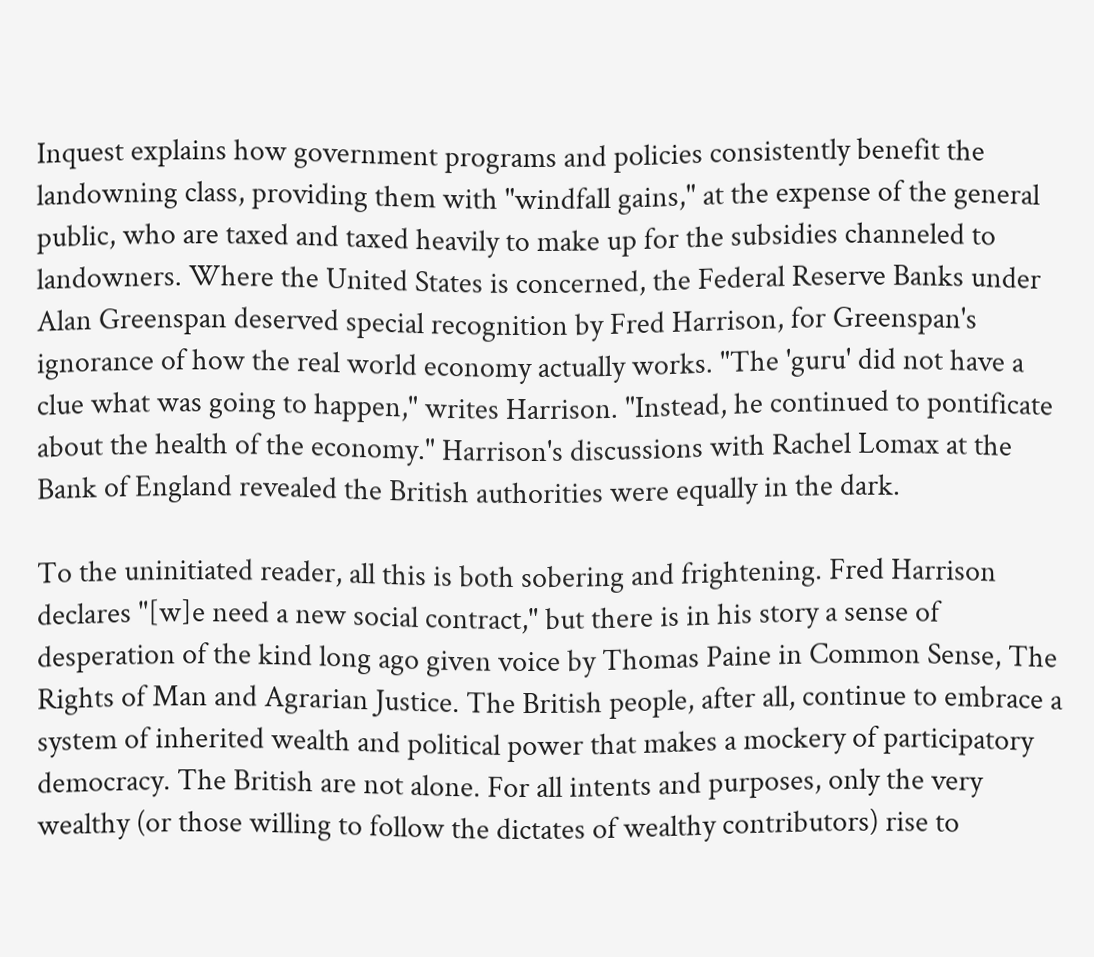Inquest explains how government programs and policies consistently benefit the landowning class, providing them with "windfall gains," at the expense of the general public, who are taxed and taxed heavily to make up for the subsidies channeled to landowners. Where the United States is concerned, the Federal Reserve Banks under Alan Greenspan deserved special recognition by Fred Harrison, for Greenspan's ignorance of how the real world economy actually works. "The 'guru' did not have a clue what was going to happen," writes Harrison. "Instead, he continued to pontificate about the health of the economy." Harrison's discussions with Rachel Lomax at the Bank of England revealed the British authorities were equally in the dark.

To the uninitiated reader, all this is both sobering and frightening. Fred Harrison declares "[w]e need a new social contract," but there is in his story a sense of desperation of the kind long ago given voice by Thomas Paine in Common Sense, The Rights of Man and Agrarian Justice. The British people, after all, continue to embrace a system of inherited wealth and political power that makes a mockery of participatory democracy. The British are not alone. For all intents and purposes, only the very wealthy (or those willing to follow the dictates of wealthy contributors) rise to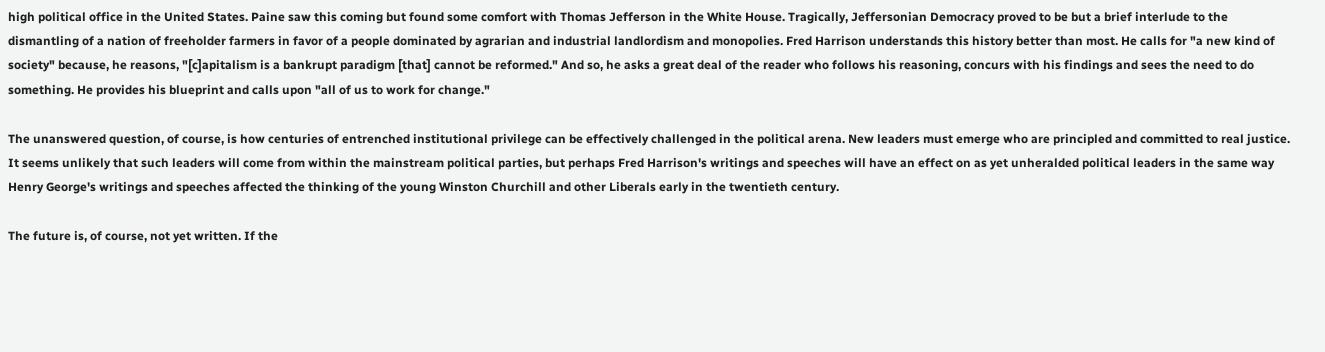high political office in the United States. Paine saw this coming but found some comfort with Thomas Jefferson in the White House. Tragically, Jeffersonian Democracy proved to be but a brief interlude to the dismantling of a nation of freeholder farmers in favor of a people dominated by agrarian and industrial landlordism and monopolies. Fred Harrison understands this history better than most. He calls for "a new kind of society" because, he reasons, "[c]apitalism is a bankrupt paradigm [that] cannot be reformed." And so, he asks a great deal of the reader who follows his reasoning, concurs with his findings and sees the need to do something. He provides his blueprint and calls upon "all of us to work for change."

The unanswered question, of course, is how centuries of entrenched institutional privilege can be effectively challenged in the political arena. New leaders must emerge who are principled and committed to real justice. It seems unlikely that such leaders will come from within the mainstream political parties, but perhaps Fred Harrison's writings and speeches will have an effect on as yet unheralded political leaders in the same way Henry George's writings and speeches affected the thinking of the young Winston Churchill and other Liberals early in the twentieth century.

The future is, of course, not yet written. If the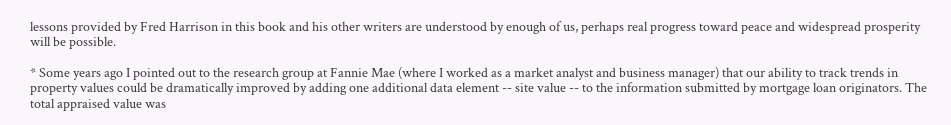lessons provided by Fred Harrison in this book and his other writers are understood by enough of us, perhaps real progress toward peace and widespread prosperity will be possible.

* Some years ago I pointed out to the research group at Fannie Mae (where I worked as a market analyst and business manager) that our ability to track trends in property values could be dramatically improved by adding one additional data element -- site value -- to the information submitted by mortgage loan originators. The total appraised value was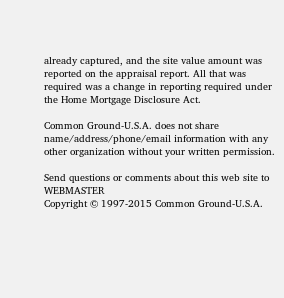already captured, and the site value amount was reported on the appraisal report. All that was required was a change in reporting required under the Home Mortgage Disclosure Act.

Common Ground-U.S.A. does not share name/address/phone/email information with any other organization without your written permission.

Send questions or comments about this web site to WEBMASTER
Copyright © 1997-2015 Common Ground-U.S.A.